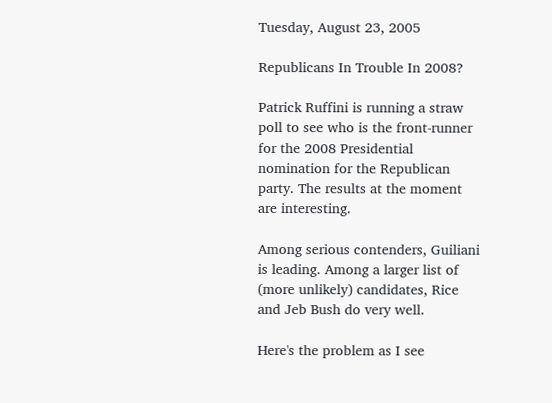Tuesday, August 23, 2005

Republicans In Trouble In 2008?

Patrick Ruffini is running a straw poll to see who is the front-runner for the 2008 Presidential nomination for the Republican party. The results at the moment are interesting.

Among serious contenders, Guiliani is leading. Among a larger list of (more unlikely) candidates, Rice and Jeb Bush do very well.

Here's the problem as I see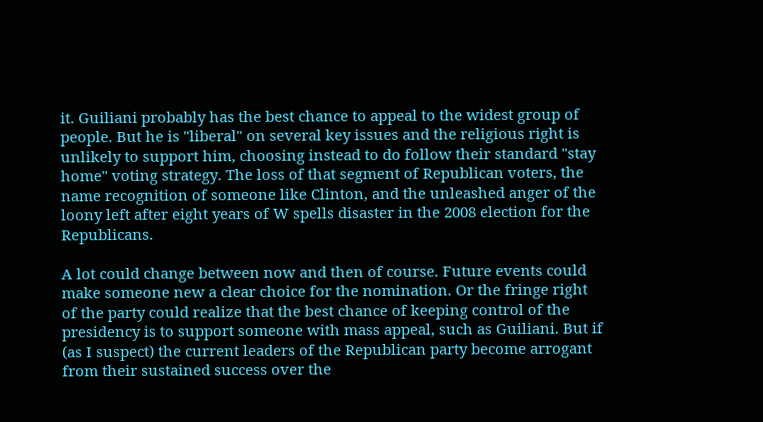it. Guiliani probably has the best chance to appeal to the widest group of people. But he is "liberal" on several key issues and the religious right is unlikely to support him, choosing instead to do follow their standard "stay home" voting strategy. The loss of that segment of Republican voters, the name recognition of someone like Clinton, and the unleashed anger of the loony left after eight years of W spells disaster in the 2008 election for the Republicans.

A lot could change between now and then of course. Future events could make someone new a clear choice for the nomination. Or the fringe right of the party could realize that the best chance of keeping control of the presidency is to support someone with mass appeal, such as Guiliani. But if (as I suspect) the current leaders of the Republican party become arrogant from their sustained success over the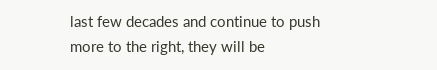last few decades and continue to push more to the right, they will be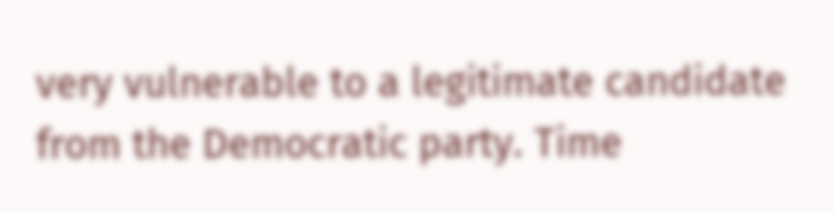very vulnerable to a legitimate candidate from the Democratic party. Time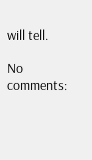will tell.

No comments: